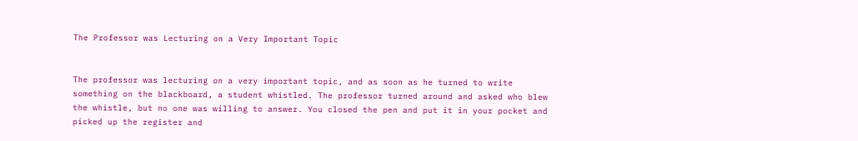The Professor was Lecturing on a Very Important Topic


The professor was lecturing on a very important topic, and as soon as he turned to write something on the blackboard, a student whistled. The professor turned around and asked who blew the whistle, but no one was willing to answer. You closed the pen and put it in your pocket and picked up the register and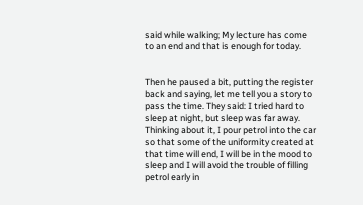said while walking; My lecture has come to an end and that is enough for today.


Then he paused a bit, putting the register back and saying, let me tell you a story to pass the time. They said: I tried hard to sleep at night, but sleep was far away. Thinking about it, I pour petrol into the car so that some of the uniformity created at that time will end, I will be in the mood to sleep and I will avoid the trouble of filling petrol early in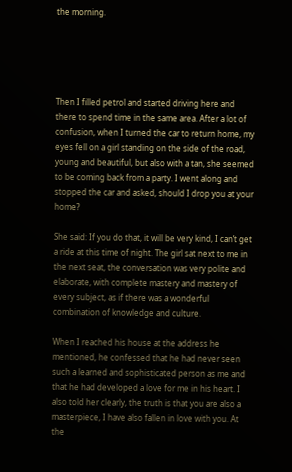the morning.





Then I filled petrol and started driving here and there to spend time in the same area. After a lot of confusion, when I turned the car to return home, my eyes fell on a girl standing on the side of the road, young and beautiful, but also with a tan, she seemed to be coming back from a party. I went along and stopped the car and asked, should I drop you at your home?

She said: If you do that, it will be very kind, I can’t get a ride at this time of night. The girl sat next to me in the next seat, the conversation was very polite and elaborate, with complete mastery and mastery of every subject, as if there was a wonderful combination of knowledge and culture.

When I reached his house at the address he mentioned, he confessed that he had never seen such a learned and sophisticated person as me and that he had developed a love for me in his heart. I also told her clearly, the truth is that you are also a masterpiece, I have also fallen in love with you. At the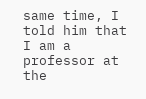same time, I told him that I am a professor at the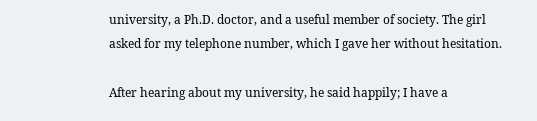university, a Ph.D. doctor, and a useful member of society. The girl asked for my telephone number, which I gave her without hesitation.

After hearing about my university, he said happily; I have a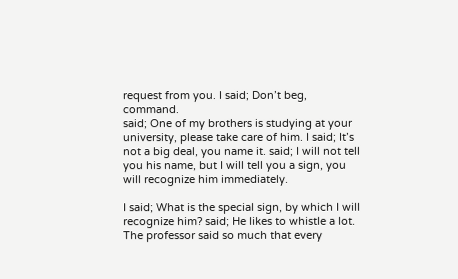request from you. I said; Don’t beg, command.
said; One of my brothers is studying at your university, please take care of him. I said; It’s not a big deal, you name it. said; I will not tell you his name, but I will tell you a sign, you will recognize him immediately.

I said; What is the special sign, by which I will recognize him? said; He likes to whistle a lot. The professor said so much that every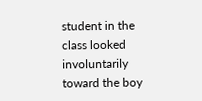student in the class looked involuntarily toward the boy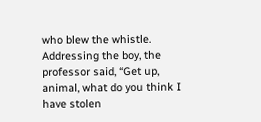who blew the whistle.
Addressing the boy, the professor said, “Get up, animal, what do you think I have stolen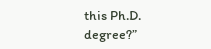this Ph.D. degree?”